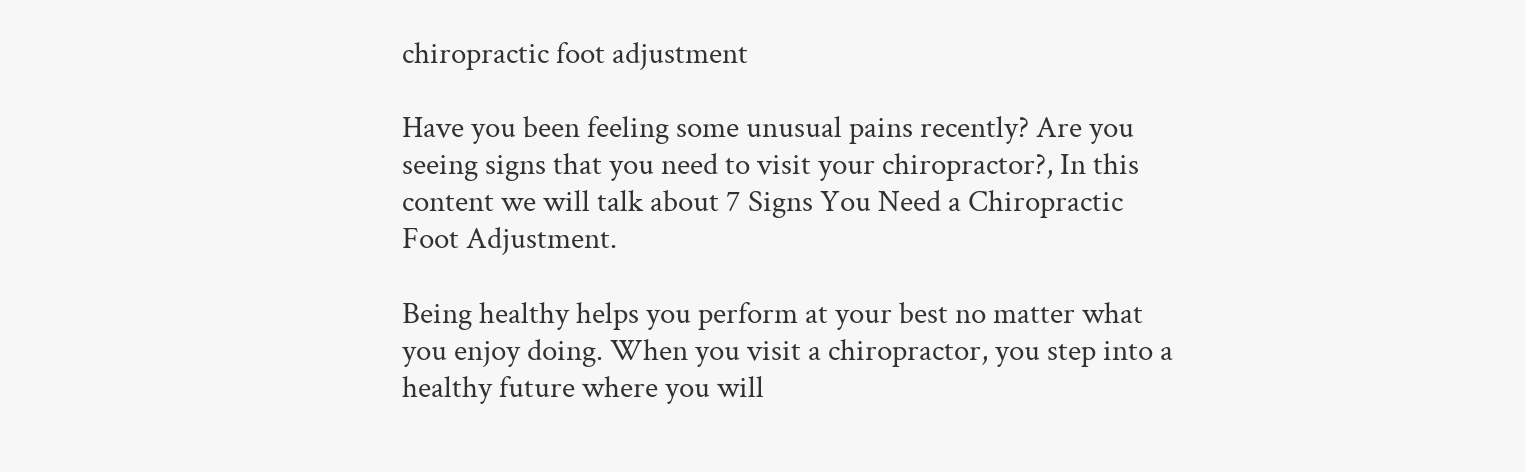chiropractic foot adjustment

Have you been feeling some unusual pains recently? Are you seeing signs that you need to visit your chiropractor?, In this content we will talk about 7 Signs You Need a Chiropractic Foot Adjustment.

Being healthy helps you perform at your best no matter what you enjoy doing. When you visit a chiropractor, you step into a healthy future where you will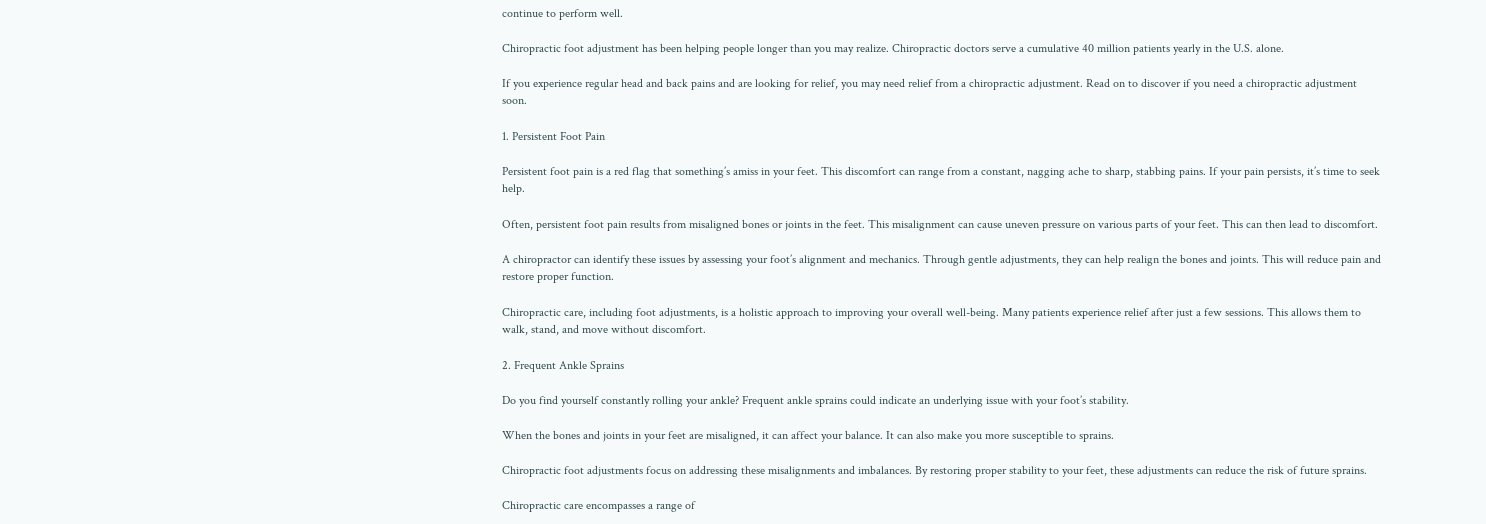continue to perform well.

Chiropractic foot adjustment has been helping people longer than you may realize. Chiropractic doctors serve a cumulative 40 million patients yearly in the U.S. alone.

If you experience regular head and back pains and are looking for relief, you may need relief from a chiropractic adjustment. Read on to discover if you need a chiropractic adjustment soon.

1. Persistent Foot Pain

Persistent foot pain is a red flag that something’s amiss in your feet. This discomfort can range from a constant, nagging ache to sharp, stabbing pains. If your pain persists, it’s time to seek help.

Often, persistent foot pain results from misaligned bones or joints in the feet. This misalignment can cause uneven pressure on various parts of your feet. This can then lead to discomfort.

A chiropractor can identify these issues by assessing your foot’s alignment and mechanics. Through gentle adjustments, they can help realign the bones and joints. This will reduce pain and restore proper function.

Chiropractic care, including foot adjustments, is a holistic approach to improving your overall well-being. Many patients experience relief after just a few sessions. This allows them to walk, stand, and move without discomfort.

2. Frequent Ankle Sprains

Do you find yourself constantly rolling your ankle? Frequent ankle sprains could indicate an underlying issue with your foot’s stability.

When the bones and joints in your feet are misaligned, it can affect your balance. It can also make you more susceptible to sprains.

Chiropractic foot adjustments focus on addressing these misalignments and imbalances. By restoring proper stability to your feet, these adjustments can reduce the risk of future sprains.

Chiropractic care encompasses a range of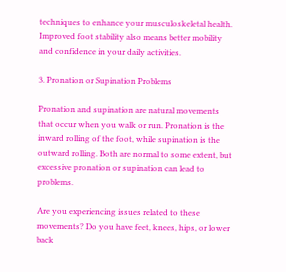techniques to enhance your musculoskeletal health. Improved foot stability also means better mobility and confidence in your daily activities.

3. Pronation or Supination Problems

Pronation and supination are natural movements that occur when you walk or run. Pronation is the inward rolling of the foot, while supination is the outward rolling. Both are normal to some extent, but excessive pronation or supination can lead to problems.

Are you experiencing issues related to these movements? Do you have feet, knees, hips, or lower back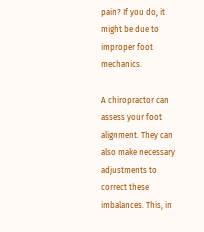pain? If you do, it might be due to improper foot mechanics.

A chiropractor can assess your foot alignment. They can also make necessary adjustments to correct these imbalances. This, in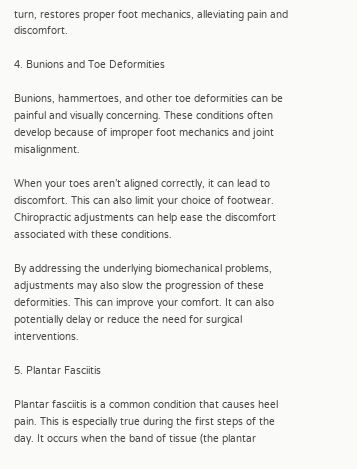turn, restores proper foot mechanics, alleviating pain and discomfort.

4. Bunions and Toe Deformities

Bunions, hammertoes, and other toe deformities can be painful and visually concerning. These conditions often develop because of improper foot mechanics and joint misalignment.

When your toes aren’t aligned correctly, it can lead to discomfort. This can also limit your choice of footwear. Chiropractic adjustments can help ease the discomfort associated with these conditions.

By addressing the underlying biomechanical problems, adjustments may also slow the progression of these deformities. This can improve your comfort. It can also potentially delay or reduce the need for surgical interventions.

5. Plantar Fasciitis

Plantar fasciitis is a common condition that causes heel pain. This is especially true during the first steps of the day. It occurs when the band of tissue (the plantar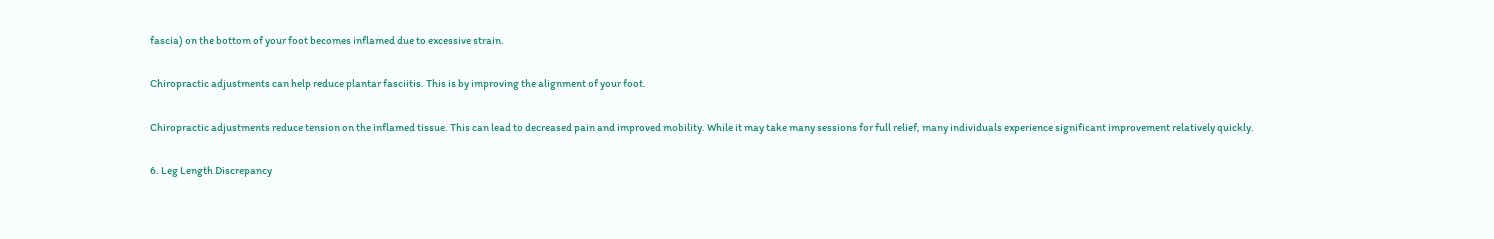fascia) on the bottom of your foot becomes inflamed due to excessive strain.

Chiropractic adjustments can help reduce plantar fasciitis. This is by improving the alignment of your foot.

Chiropractic adjustments reduce tension on the inflamed tissue. This can lead to decreased pain and improved mobility. While it may take many sessions for full relief, many individuals experience significant improvement relatively quickly.

6. Leg Length Discrepancy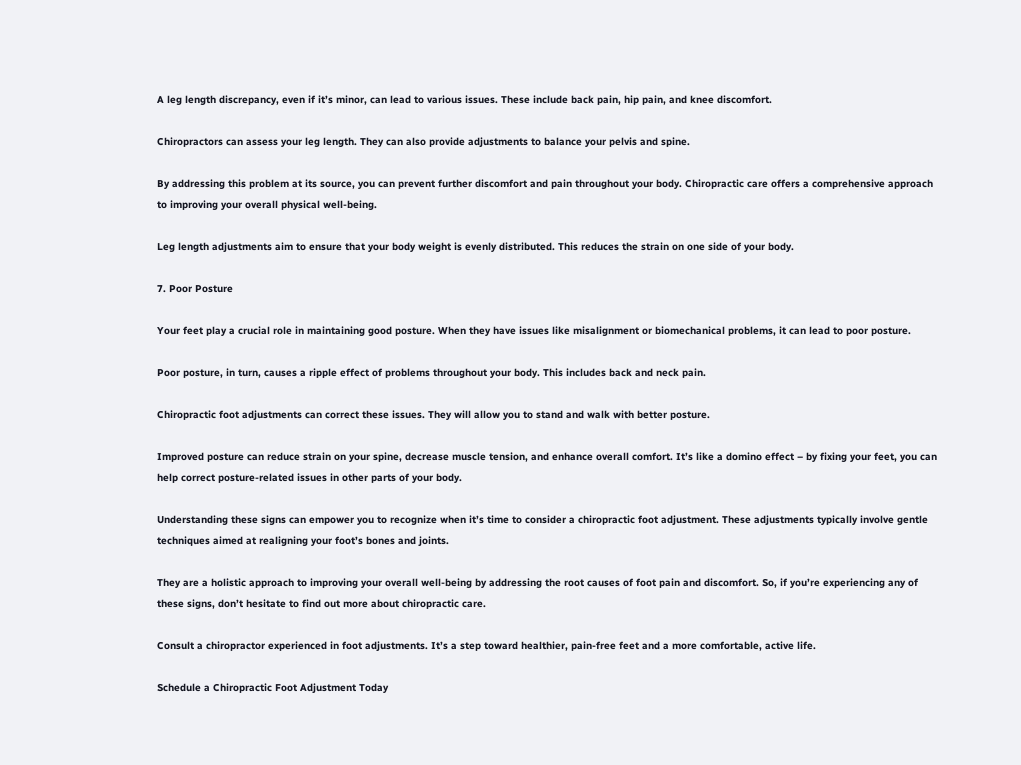A leg length discrepancy, even if it’s minor, can lead to various issues. These include back pain, hip pain, and knee discomfort.

Chiropractors can assess your leg length. They can also provide adjustments to balance your pelvis and spine.

By addressing this problem at its source, you can prevent further discomfort and pain throughout your body. Chiropractic care offers a comprehensive approach to improving your overall physical well-being.

Leg length adjustments aim to ensure that your body weight is evenly distributed. This reduces the strain on one side of your body.

7. Poor Posture

Your feet play a crucial role in maintaining good posture. When they have issues like misalignment or biomechanical problems, it can lead to poor posture.

Poor posture, in turn, causes a ripple effect of problems throughout your body. This includes back and neck pain.

Chiropractic foot adjustments can correct these issues. They will allow you to stand and walk with better posture.

Improved posture can reduce strain on your spine, decrease muscle tension, and enhance overall comfort. It’s like a domino effect – by fixing your feet, you can help correct posture-related issues in other parts of your body.

Understanding these signs can empower you to recognize when it’s time to consider a chiropractic foot adjustment. These adjustments typically involve gentle techniques aimed at realigning your foot’s bones and joints.

They are a holistic approach to improving your overall well-being by addressing the root causes of foot pain and discomfort. So, if you’re experiencing any of these signs, don’t hesitate to find out more about chiropractic care.

Consult a chiropractor experienced in foot adjustments. It’s a step toward healthier, pain-free feet and a more comfortable, active life.

Schedule a Chiropractic Foot Adjustment Today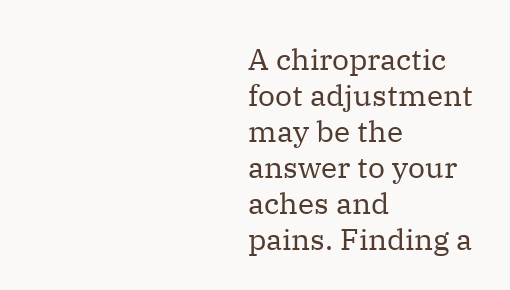A chiropractic foot adjustment may be the answer to your aches and pains. Finding a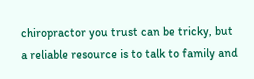chiropractor you trust can be tricky, but a reliable resource is to talk to family and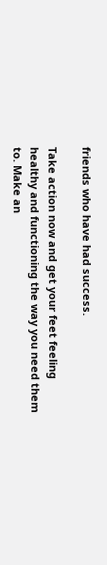friends who have had success.

Take action now and get your feet feeling healthy and functioning the way you need them to. Make an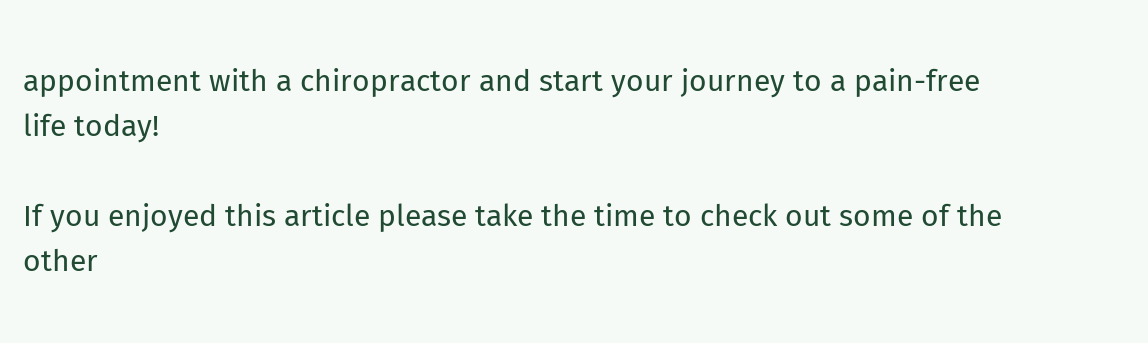appointment with a chiropractor and start your journey to a pain-free life today!

If you enjoyed this article please take the time to check out some of the other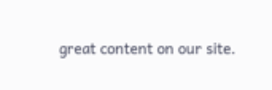great content on our site.